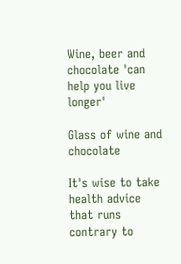Wine, beer and chocolate 'can help you live longer'

Glass of wine and chocolate

It's wise to take health advice that runs contrary to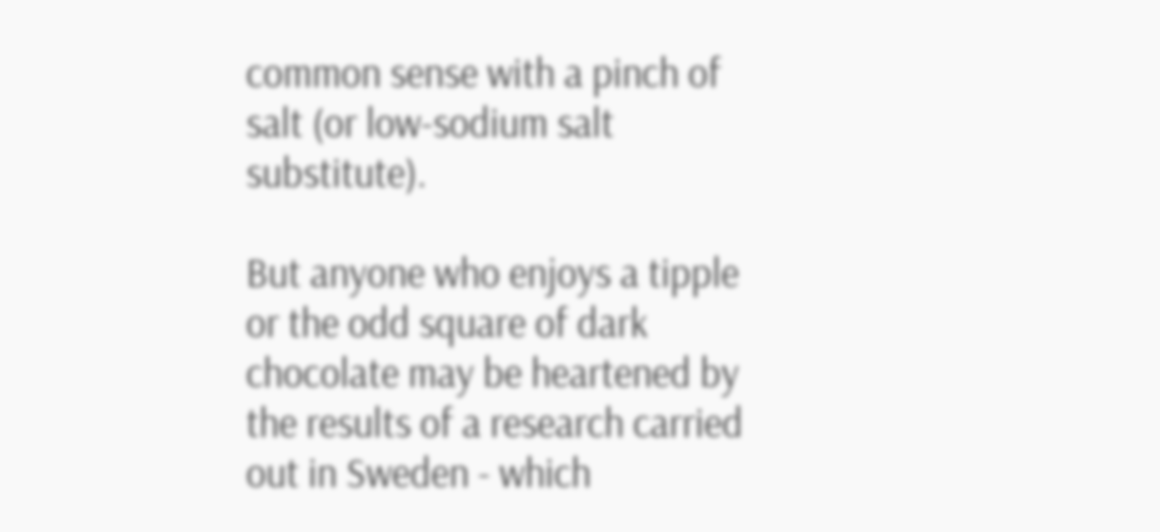common sense with a pinch of salt (or low-sodium salt substitute).

But anyone who enjoys a tipple or the odd square of dark chocolate may be heartened by the results of a research carried out in Sweden - which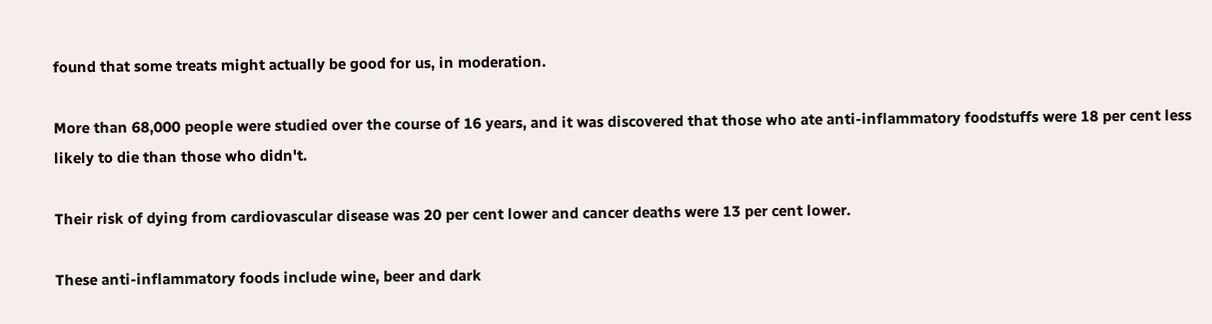found that some treats might actually be good for us, in moderation.

More than 68,000 people were studied over the course of 16 years, and it was discovered that those who ate anti-inflammatory foodstuffs were 18 per cent less likely to die than those who didn't.

Their risk of dying from cardiovascular disease was 20 per cent lower and cancer deaths were 13 per cent lower.

These anti-inflammatory foods include wine, beer and dark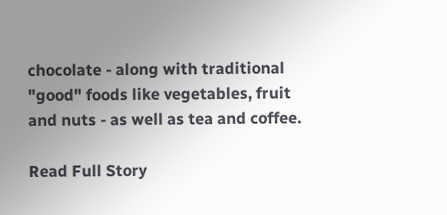chocolate - along with traditional "good" foods like vegetables, fruit and nuts - as well as tea and coffee.

Read Full Story